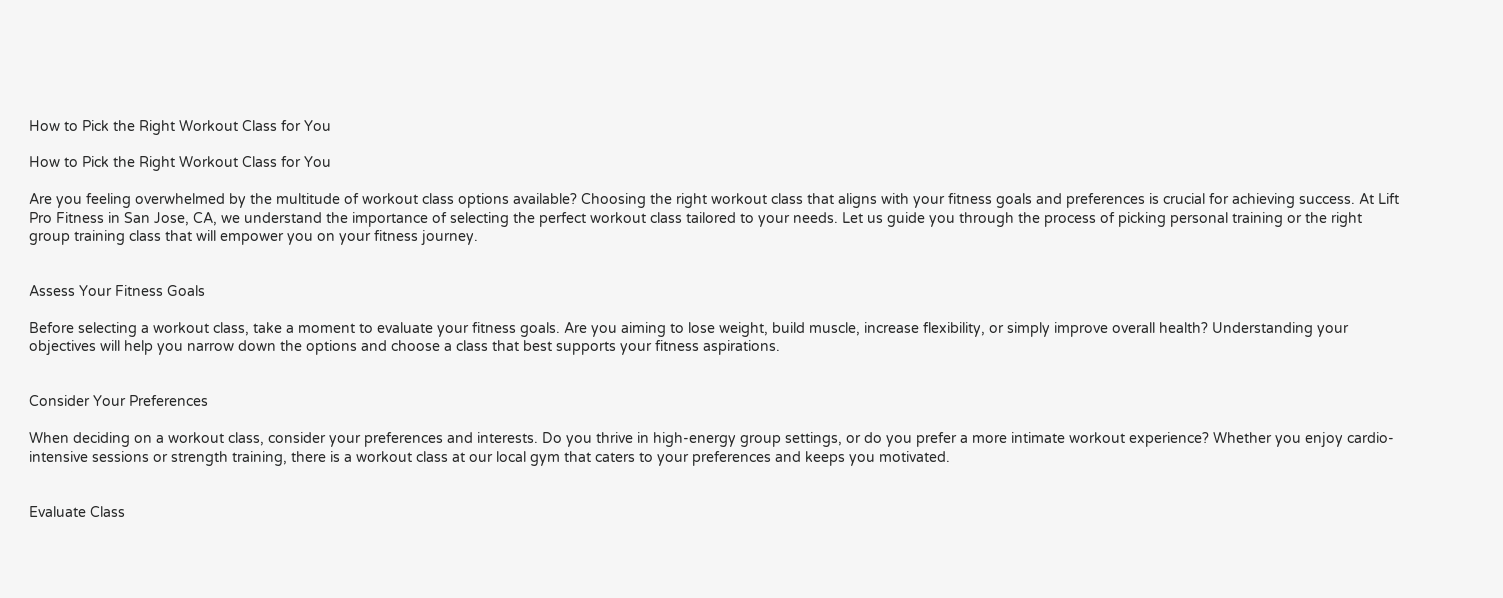How to Pick the Right Workout Class for You

How to Pick the Right Workout Class for You

Are you feeling overwhelmed by the multitude of workout class options available? Choosing the right workout class that aligns with your fitness goals and preferences is crucial for achieving success. At Lift Pro Fitness in San Jose, CA, we understand the importance of selecting the perfect workout class tailored to your needs. Let us guide you through the process of picking personal training or the right group training class that will empower you on your fitness journey.


Assess Your Fitness Goals

Before selecting a workout class, take a moment to evaluate your fitness goals. Are you aiming to lose weight, build muscle, increase flexibility, or simply improve overall health? Understanding your objectives will help you narrow down the options and choose a class that best supports your fitness aspirations.


Consider Your Preferences

When deciding on a workout class, consider your preferences and interests. Do you thrive in high-energy group settings, or do you prefer a more intimate workout experience? Whether you enjoy cardio-intensive sessions or strength training, there is a workout class at our local gym that caters to your preferences and keeps you motivated.


Evaluate Class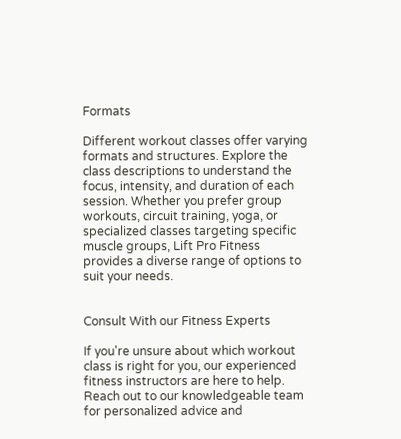Formats

Different workout classes offer varying formats and structures. Explore the class descriptions to understand the focus, intensity, and duration of each session. Whether you prefer group workouts, circuit training, yoga, or specialized classes targeting specific muscle groups, Lift Pro Fitness provides a diverse range of options to suit your needs.


Consult With our Fitness Experts

If you're unsure about which workout class is right for you, our experienced fitness instructors are here to help. Reach out to our knowledgeable team for personalized advice and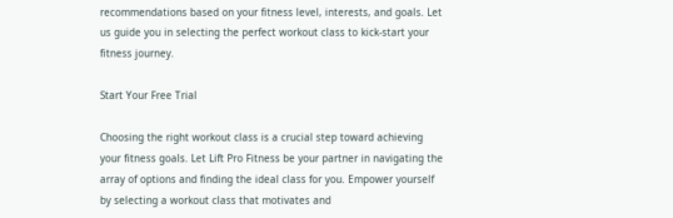recommendations based on your fitness level, interests, and goals. Let us guide you in selecting the perfect workout class to kick-start your fitness journey.

Start Your Free Trial

Choosing the right workout class is a crucial step toward achieving your fitness goals. Let Lift Pro Fitness be your partner in navigating the array of options and finding the ideal class for you. Empower yourself by selecting a workout class that motivates and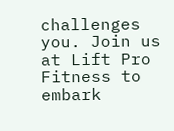challenges you. Join us at Lift Pro Fitness to embark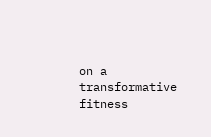on a transformative fitness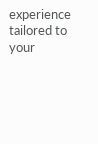experience tailored to your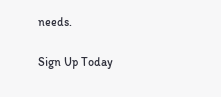needs.

Sign Up Today